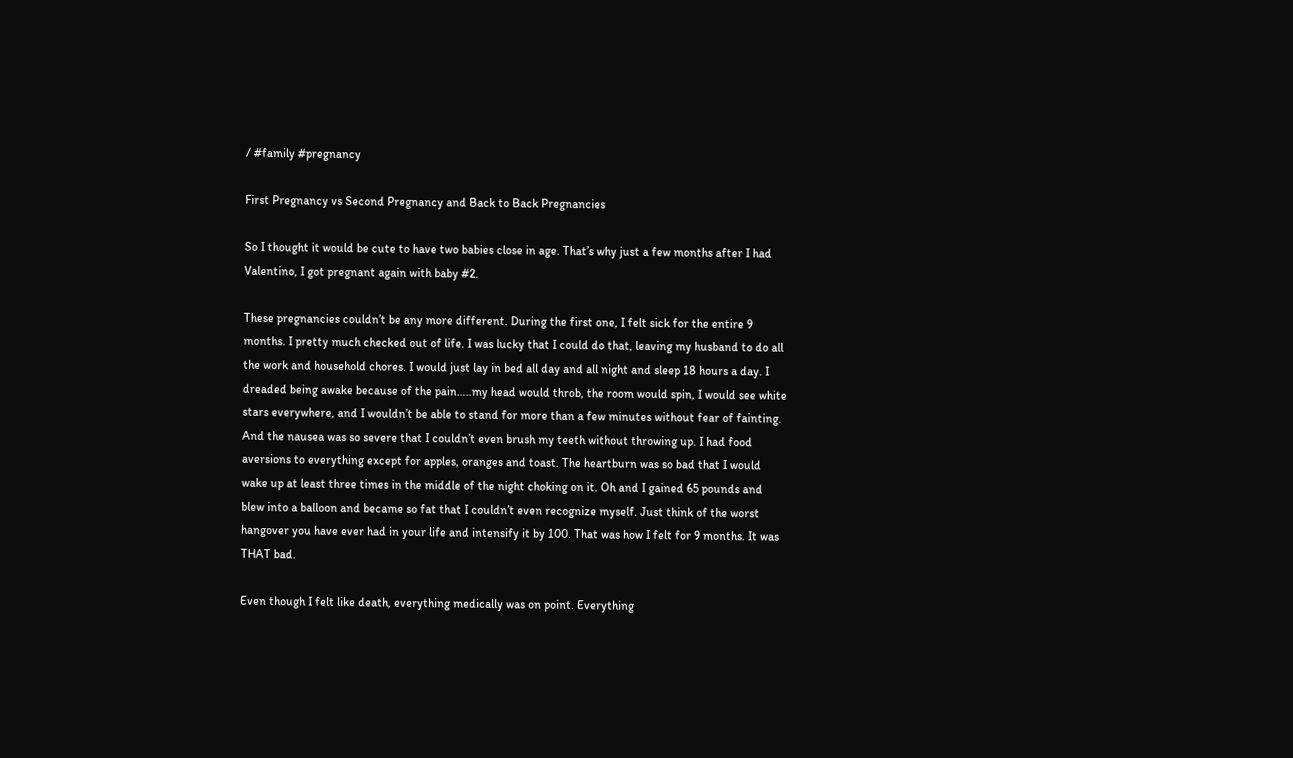/ #family #pregnancy

First Pregnancy vs Second Pregnancy and Back to Back Pregnancies

So I thought it would be cute to have two babies close in age. That’s why just a few months after I had Valentino, I got pregnant again with baby #2.

These pregnancies couldn’t be any more different. During the first one, I felt sick for the entire 9 months. I pretty much checked out of life. I was lucky that I could do that, leaving my husband to do all the work and household chores. I would just lay in bed all day and all night and sleep 18 hours a day. I dreaded being awake because of the pain…..my head would throb, the room would spin, I would see white stars everywhere, and I wouldn’t be able to stand for more than a few minutes without fear of fainting. And the nausea was so severe that I couldn’t even brush my teeth without throwing up. I had food aversions to everything except for apples, oranges and toast. The heartburn was so bad that I would wake up at least three times in the middle of the night choking on it. Oh and I gained 65 pounds and blew into a balloon and became so fat that I couldn’t even recognize myself. Just think of the worst hangover you have ever had in your life and intensify it by 100. That was how I felt for 9 months. It was THAT bad.

Even though I felt like death, everything medically was on point. Everything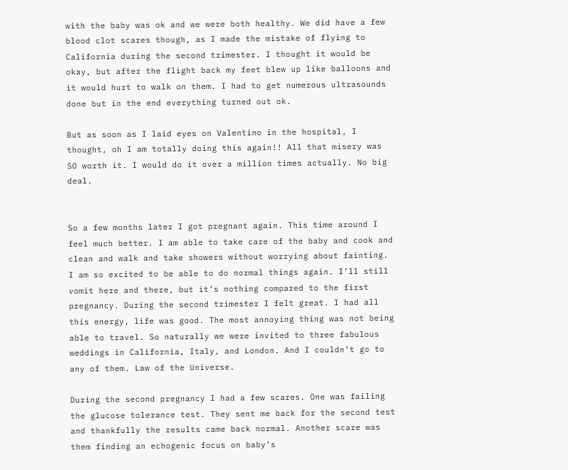with the baby was ok and we were both healthy. We did have a few blood clot scares though, as I made the mistake of flying to California during the second trimester. I thought it would be okay, but after the flight back my feet blew up like balloons and it would hurt to walk on them. I had to get numerous ultrasounds done but in the end everything turned out ok.

But as soon as I laid eyes on Valentino in the hospital, I thought, oh I am totally doing this again!! All that misery was SO worth it. I would do it over a million times actually. No big deal.


So a few months later I got pregnant again. This time around I feel much better. I am able to take care of the baby and cook and clean and walk and take showers without worrying about fainting. I am so excited to be able to do normal things again. I’ll still vomit here and there, but it’s nothing compared to the first pregnancy. During the second trimester I felt great. I had all this energy, life was good. The most annoying thing was not being able to travel. So naturally we were invited to three fabulous weddings in California, Italy, and London. And I couldn’t go to any of them. Law of the Universe.

During the second pregnancy I had a few scares. One was failing the glucose tolerance test. They sent me back for the second test and thankfully the results came back normal. Another scare was them finding an echogenic focus on baby’s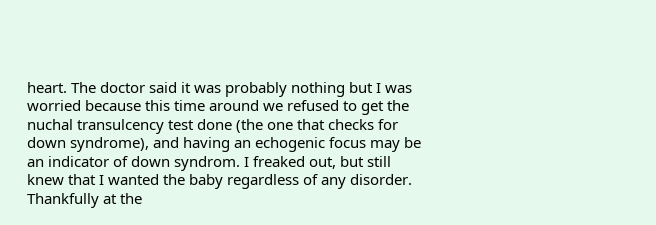heart. The doctor said it was probably nothing but I was worried because this time around we refused to get the nuchal transulcency test done (the one that checks for down syndrome), and having an echogenic focus may be an indicator of down syndrom. I freaked out, but still knew that I wanted the baby regardless of any disorder. Thankfully at the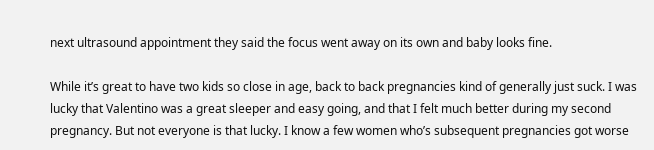next ultrasound appointment they said the focus went away on its own and baby looks fine.

While it’s great to have two kids so close in age, back to back pregnancies kind of generally just suck. I was lucky that Valentino was a great sleeper and easy going, and that I felt much better during my second pregnancy. But not everyone is that lucky. I know a few women who’s subsequent pregnancies got worse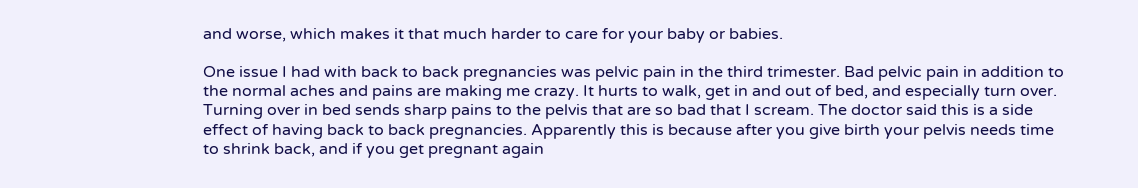and worse, which makes it that much harder to care for your baby or babies.

One issue I had with back to back pregnancies was pelvic pain in the third trimester. Bad pelvic pain in addition to the normal aches and pains are making me crazy. It hurts to walk, get in and out of bed, and especially turn over. Turning over in bed sends sharp pains to the pelvis that are so bad that I scream. The doctor said this is a side effect of having back to back pregnancies. Apparently this is because after you give birth your pelvis needs time to shrink back, and if you get pregnant again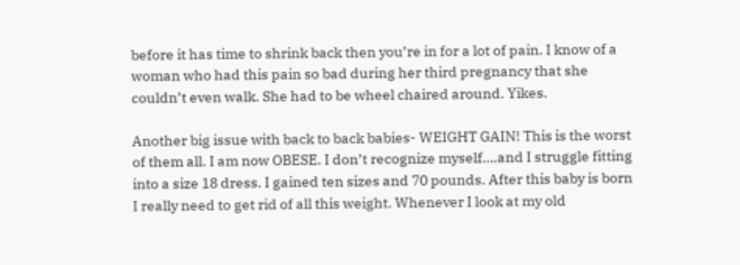before it has time to shrink back then you’re in for a lot of pain. I know of a woman who had this pain so bad during her third pregnancy that she couldn’t even walk. She had to be wheel chaired around. Yikes.

Another big issue with back to back babies- WEIGHT GAIN! This is the worst of them all. I am now OBESE. I don’t recognize myself….and I struggle fitting into a size 18 dress. I gained ten sizes and 70 pounds. After this baby is born I really need to get rid of all this weight. Whenever I look at my old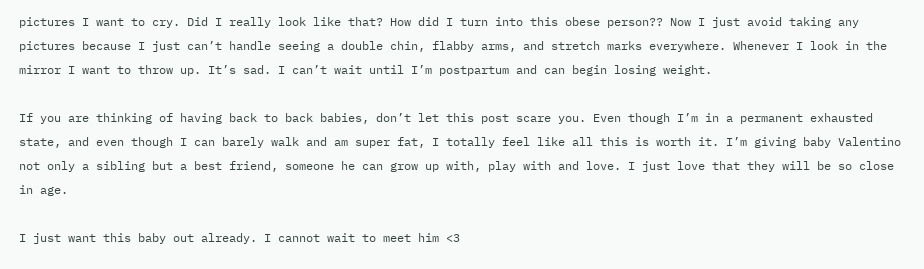pictures I want to cry. Did I really look like that? How did I turn into this obese person?? Now I just avoid taking any pictures because I just can’t handle seeing a double chin, flabby arms, and stretch marks everywhere. Whenever I look in the mirror I want to throw up. It’s sad. I can’t wait until I’m postpartum and can begin losing weight.

If you are thinking of having back to back babies, don’t let this post scare you. Even though I’m in a permanent exhausted state, and even though I can barely walk and am super fat, I totally feel like all this is worth it. I’m giving baby Valentino not only a sibling but a best friend, someone he can grow up with, play with and love. I just love that they will be so close in age.

I just want this baby out already. I cannot wait to meet him <3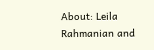About: Leila Rahmanian and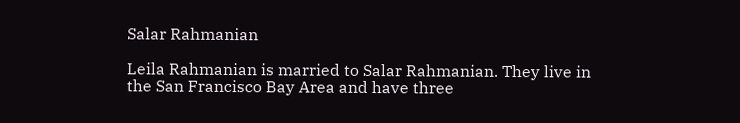Salar Rahmanian

Leila Rahmanian is married to Salar Rahmanian. They live in the San Francisco Bay Area and have three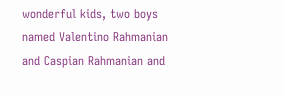wonderful kids, two boys named Valentino Rahmanian and Caspian Rahmanian and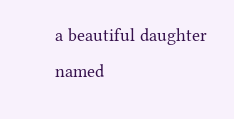a beautiful daughter named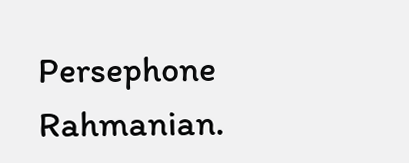Persephone Rahmanian.